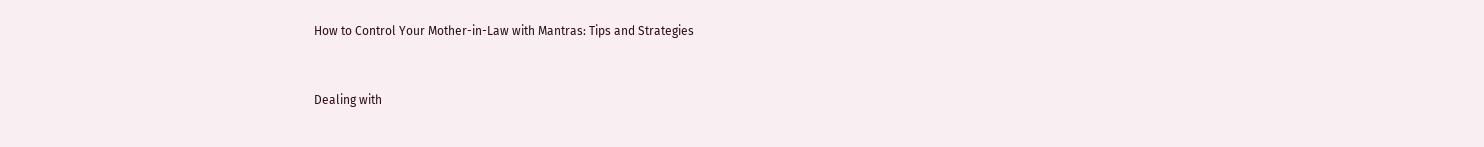How to Control Your Mother-in-Law with Mantras: Tips and Strategies


Dealing with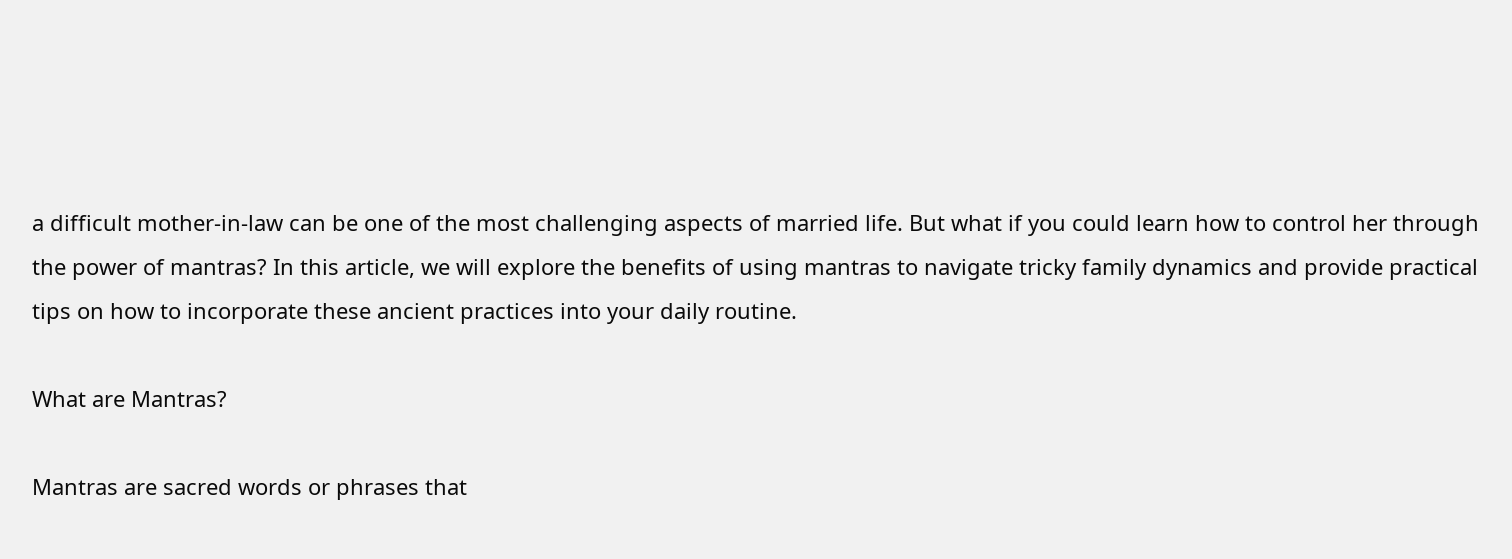a difficult mother-in-law can be one of the most challenging aspects of married life. But what if you could learn how to control her through the power of mantras? In this article, we will explore the benefits of using mantras to navigate tricky family dynamics and provide practical tips on how to incorporate these ancient practices into your daily routine.

What are Mantras?

Mantras are sacred words or phrases that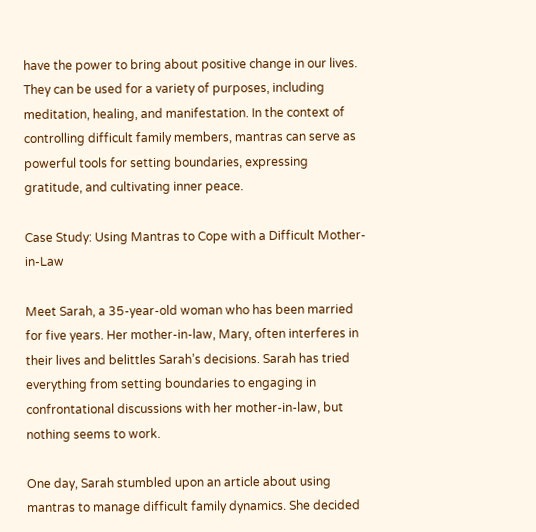have the power to bring about positive change in our lives. They can be used for a variety of purposes, including meditation, healing, and manifestation. In the context of controlling difficult family members, mantras can serve as powerful tools for setting boundaries, expressing gratitude, and cultivating inner peace.

Case Study: Using Mantras to Cope with a Difficult Mother-in-Law

Meet Sarah, a 35-year-old woman who has been married for five years. Her mother-in-law, Mary, often interferes in their lives and belittles Sarah’s decisions. Sarah has tried everything from setting boundaries to engaging in confrontational discussions with her mother-in-law, but nothing seems to work.

One day, Sarah stumbled upon an article about using mantras to manage difficult family dynamics. She decided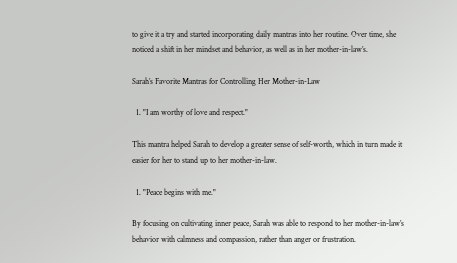to give it a try and started incorporating daily mantras into her routine. Over time, she noticed a shift in her mindset and behavior, as well as in her mother-in-law’s.

Sarah’s Favorite Mantras for Controlling Her Mother-in-Law

  1. "I am worthy of love and respect."

This mantra helped Sarah to develop a greater sense of self-worth, which in turn made it easier for her to stand up to her mother-in-law.

  1. "Peace begins with me."

By focusing on cultivating inner peace, Sarah was able to respond to her mother-in-law’s behavior with calmness and compassion, rather than anger or frustration.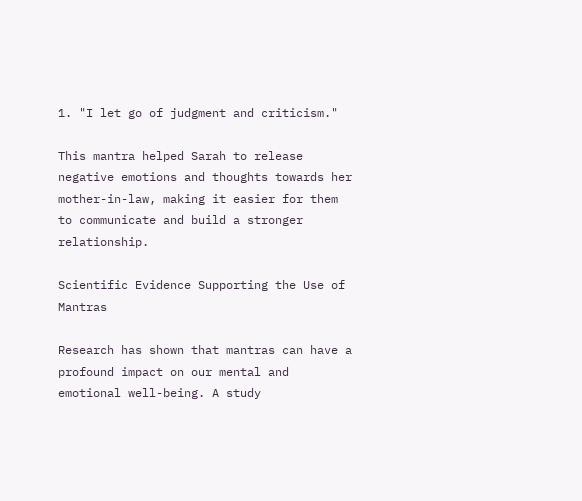1. "I let go of judgment and criticism."

This mantra helped Sarah to release negative emotions and thoughts towards her mother-in-law, making it easier for them to communicate and build a stronger relationship.

Scientific Evidence Supporting the Use of Mantras

Research has shown that mantras can have a profound impact on our mental and emotional well-being. A study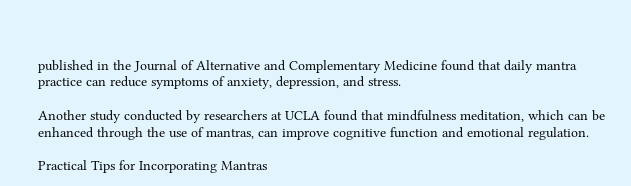published in the Journal of Alternative and Complementary Medicine found that daily mantra practice can reduce symptoms of anxiety, depression, and stress.

Another study conducted by researchers at UCLA found that mindfulness meditation, which can be enhanced through the use of mantras, can improve cognitive function and emotional regulation.

Practical Tips for Incorporating Mantras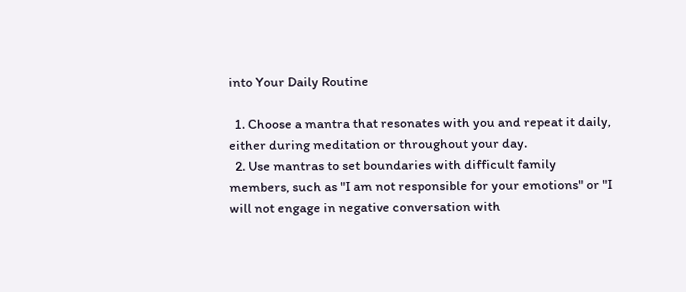into Your Daily Routine

  1. Choose a mantra that resonates with you and repeat it daily, either during meditation or throughout your day.
  2. Use mantras to set boundaries with difficult family members, such as "I am not responsible for your emotions" or "I will not engage in negative conversation with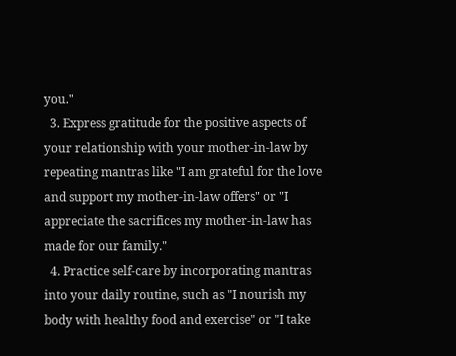you."
  3. Express gratitude for the positive aspects of your relationship with your mother-in-law by repeating mantras like "I am grateful for the love and support my mother-in-law offers" or "I appreciate the sacrifices my mother-in-law has made for our family."
  4. Practice self-care by incorporating mantras into your daily routine, such as "I nourish my body with healthy food and exercise" or "I take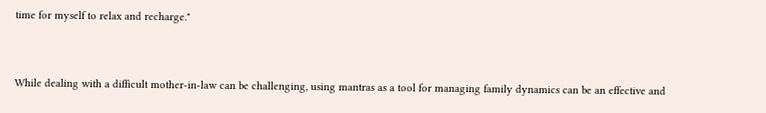time for myself to relax and recharge."


While dealing with a difficult mother-in-law can be challenging, using mantras as a tool for managing family dynamics can be an effective and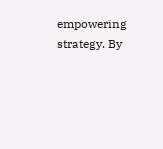empowering strategy. By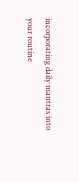incorporating daily mantras into your routine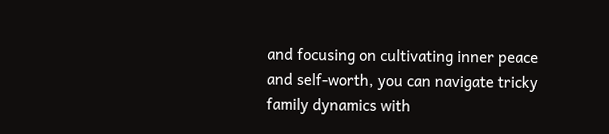and focusing on cultivating inner peace and self-worth, you can navigate tricky family dynamics with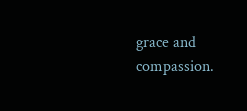grace and compassion.